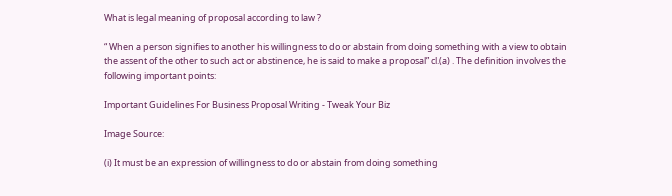What is legal meaning of proposal according to law ?

“ When a person signifies to another his willingness to do or abstain from doing something with a view to obtain the assent of the other to such act or abstinence, he is said to make a proposal” cl.(a) . The definition involves the following important points:

Important Guidelines For Business Proposal Writing - Tweak Your Biz

Image Source:

(i) It must be an expression of willingness to do or abstain from doing something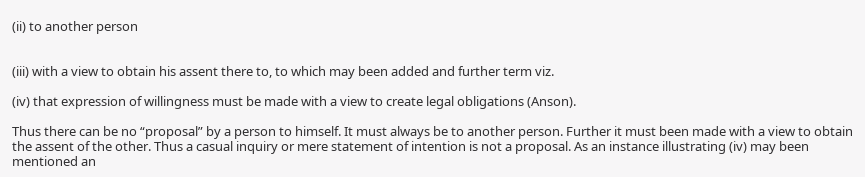(ii) to another person


(iii) with a view to obtain his assent there to, to which may been added and further term viz.

(iv) that expression of willingness must be made with a view to create legal obligations (Anson).

Thus there can be no “proposal” by a person to himself. It must always be to another person. Further it must been made with a view to obtain the assent of the other. Thus a casual inquiry or mere statement of intention is not a proposal. As an instance illustrating (iv) may been mentioned an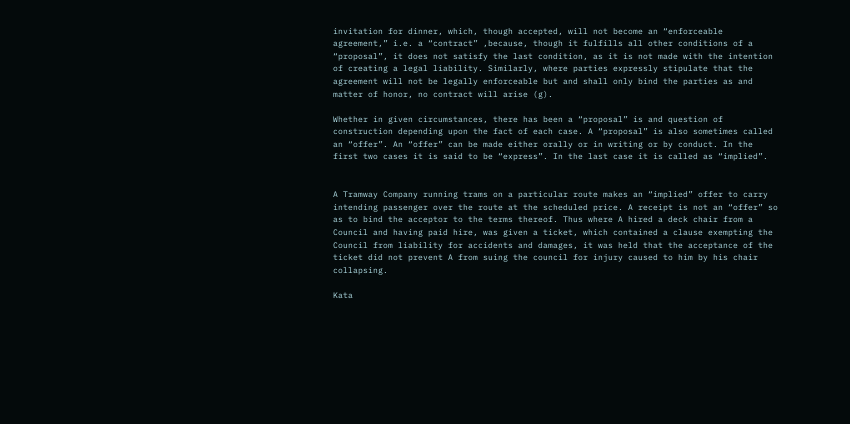invitation for dinner, which, though accepted, will not become an “enforceable agreement,” i.e. a “contract” ,because, though it fulfills all other conditions of a “proposal”, it does not satisfy the last condition, as it is not made with the intention of creating a legal liability. Similarly, where parties expressly stipulate that the agreement will not be legally enforceable but and shall only bind the parties as and matter of honor, no contract will arise (g).

Whether in given circumstances, there has been a “proposal” is and question of construction depending upon the fact of each case. A “proposal” is also sometimes called an “offer”. An “offer” can be made either orally or in writing or by conduct. In the first two cases it is said to be “express”. In the last case it is called as “implied”.


A Tramway Company running trams on a particular route makes an “implied” offer to carry intending passenger over the route at the scheduled price. A receipt is not an “offer” so as to bind the acceptor to the terms thereof. Thus where A hired a deck chair from a Council and having paid hire, was given a ticket, which contained a clause exempting the Council from liability for accidents and damages, it was held that the acceptance of the ticket did not prevent A from suing the council for injury caused to him by his chair collapsing.

Kata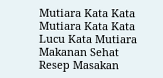Mutiara Kata Kata Mutiara Kata Kata Lucu Kata Mutiara Makanan Sehat Resep Masakan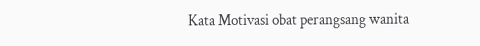Kata Motivasi obat perangsang wanita